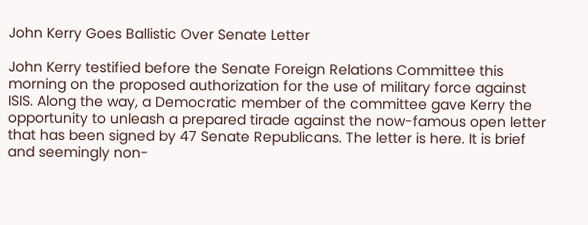John Kerry Goes Ballistic Over Senate Letter

John Kerry testified before the Senate Foreign Relations Committee this morning on the proposed authorization for the use of military force against ISIS. Along the way, a Democratic member of the committee gave Kerry the opportunity to unleash a prepared tirade against the now-famous open letter that has been signed by 47 Senate Republicans. The letter is here. It is brief and seemingly non-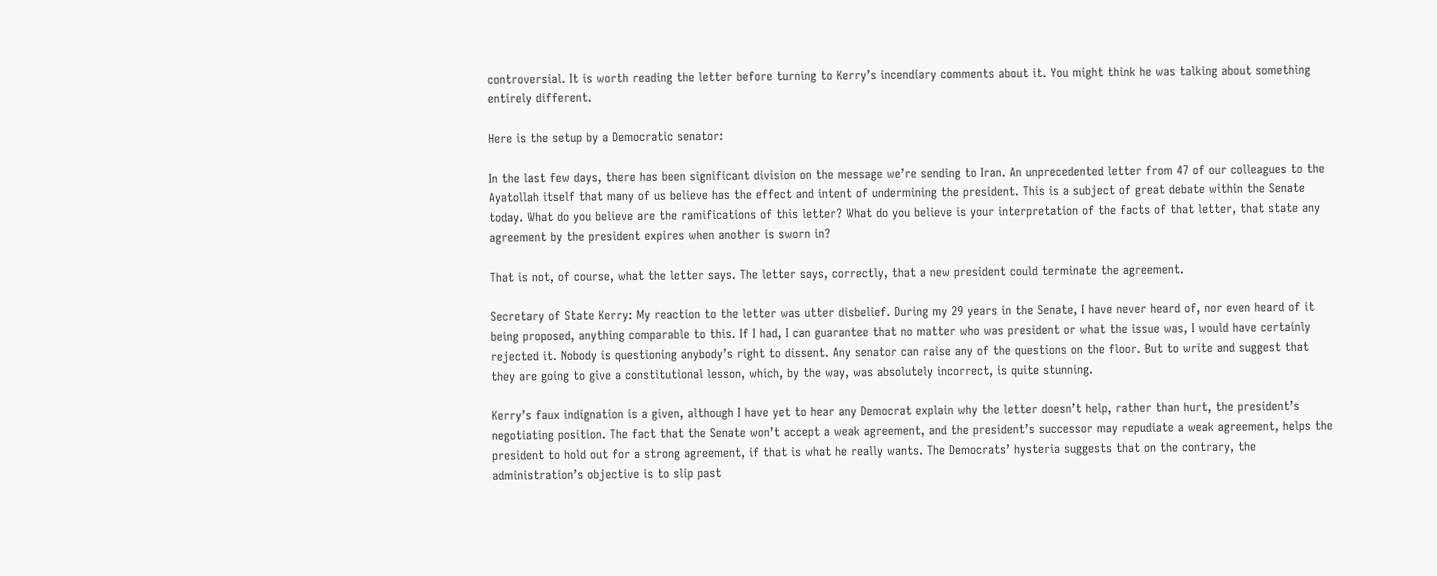controversial. It is worth reading the letter before turning to Kerry’s incendiary comments about it. You might think he was talking about something entirely different.

Here is the setup by a Democratic senator:

In the last few days, there has been significant division on the message we’re sending to Iran. An unprecedented letter from 47 of our colleagues to the Ayatollah itself that many of us believe has the effect and intent of undermining the president. This is a subject of great debate within the Senate today. What do you believe are the ramifications of this letter? What do you believe is your interpretation of the facts of that letter, that state any agreement by the president expires when another is sworn in?

That is not, of course, what the letter says. The letter says, correctly, that a new president could terminate the agreement.

Secretary of State Kerry: My reaction to the letter was utter disbelief. During my 29 years in the Senate, I have never heard of, nor even heard of it being proposed, anything comparable to this. If I had, I can guarantee that no matter who was president or what the issue was, I would have certainly rejected it. Nobody is questioning anybody’s right to dissent. Any senator can raise any of the questions on the floor. But to write and suggest that they are going to give a constitutional lesson, which, by the way, was absolutely incorrect, is quite stunning.

Kerry’s faux indignation is a given, although I have yet to hear any Democrat explain why the letter doesn’t help, rather than hurt, the president’s negotiating position. The fact that the Senate won’t accept a weak agreement, and the president’s successor may repudiate a weak agreement, helps the president to hold out for a strong agreement, if that is what he really wants. The Democrats’ hysteria suggests that on the contrary, the administration’s objective is to slip past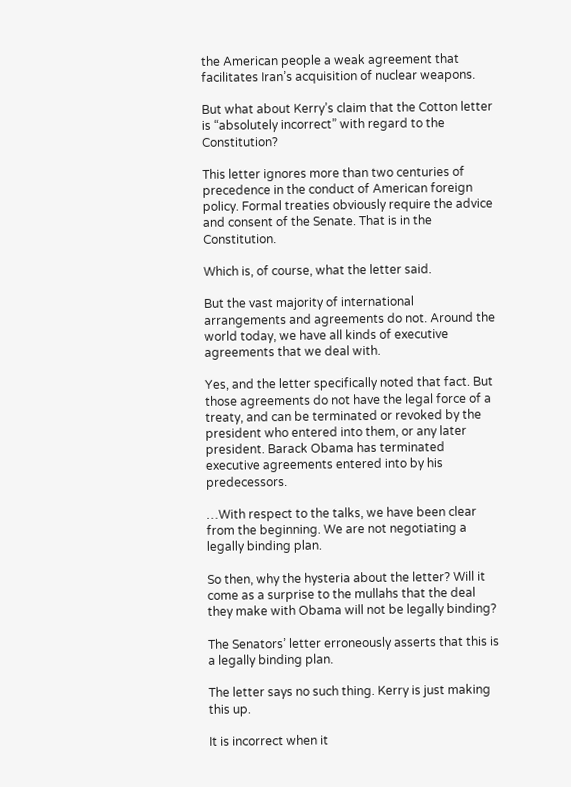the American people a weak agreement that facilitates Iran’s acquisition of nuclear weapons.

But what about Kerry’s claim that the Cotton letter is “absolutely incorrect” with regard to the Constitution?

This letter ignores more than two centuries of precedence in the conduct of American foreign policy. Formal treaties obviously require the advice and consent of the Senate. That is in the Constitution.

Which is, of course, what the letter said.

But the vast majority of international arrangements and agreements do not. Around the world today, we have all kinds of executive agreements that we deal with.

Yes, and the letter specifically noted that fact. But those agreements do not have the legal force of a treaty, and can be terminated or revoked by the president who entered into them, or any later president. Barack Obama has terminated executive agreements entered into by his predecessors.

…With respect to the talks, we have been clear from the beginning. We are not negotiating a legally binding plan.

So then, why the hysteria about the letter? Will it come as a surprise to the mullahs that the deal they make with Obama will not be legally binding?

The Senators’ letter erroneously asserts that this is a legally binding plan.

The letter says no such thing. Kerry is just making this up.

It is incorrect when it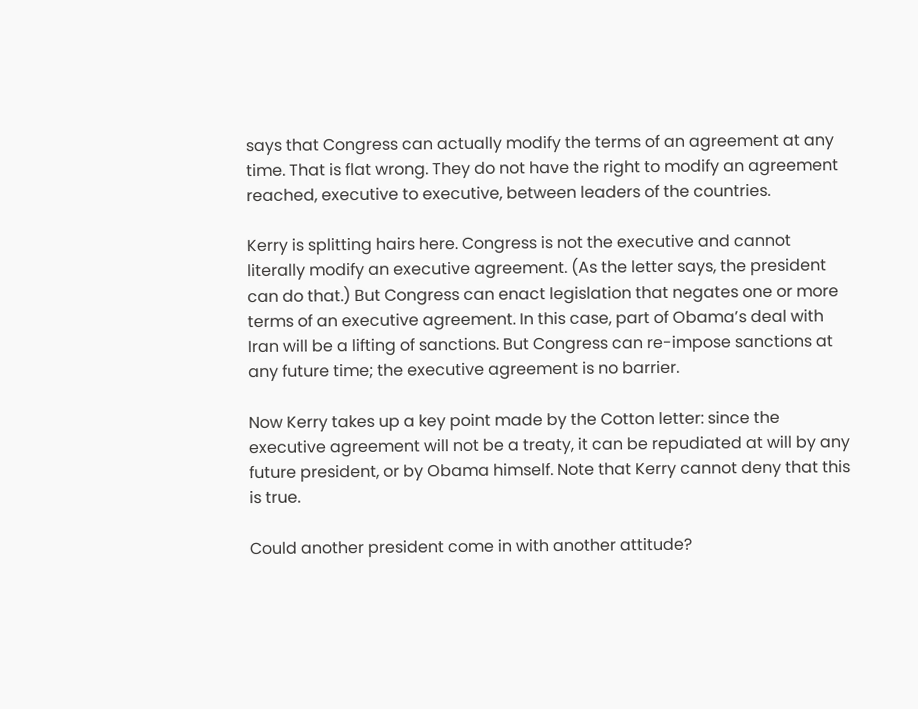says that Congress can actually modify the terms of an agreement at any time. That is flat wrong. They do not have the right to modify an agreement reached, executive to executive, between leaders of the countries.

Kerry is splitting hairs here. Congress is not the executive and cannot literally modify an executive agreement. (As the letter says, the president can do that.) But Congress can enact legislation that negates one or more terms of an executive agreement. In this case, part of Obama’s deal with Iran will be a lifting of sanctions. But Congress can re-impose sanctions at any future time; the executive agreement is no barrier.

Now Kerry takes up a key point made by the Cotton letter: since the executive agreement will not be a treaty, it can be repudiated at will by any future president, or by Obama himself. Note that Kerry cannot deny that this is true.

Could another president come in with another attitude?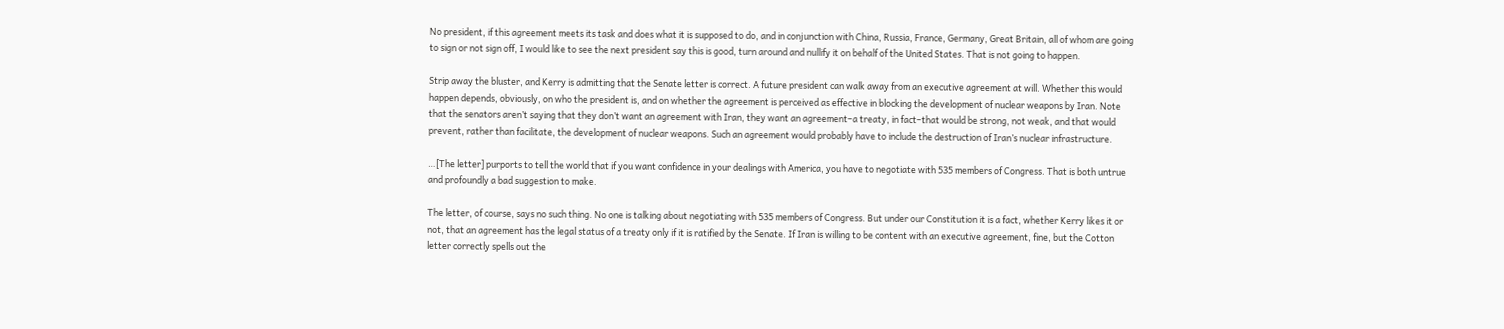No president, if this agreement meets its task and does what it is supposed to do, and in conjunction with China, Russia, France, Germany, Great Britain, all of whom are going to sign or not sign off, I would like to see the next president say this is good, turn around and nullify it on behalf of the United States. That is not going to happen.

Strip away the bluster, and Kerry is admitting that the Senate letter is correct. A future president can walk away from an executive agreement at will. Whether this would happen depends, obviously, on who the president is, and on whether the agreement is perceived as effective in blocking the development of nuclear weapons by Iran. Note that the senators aren’t saying that they don’t want an agreement with Iran, they want an agreement–a treaty, in fact–that would be strong, not weak, and that would prevent, rather than facilitate, the development of nuclear weapons. Such an agreement would probably have to include the destruction of Iran’s nuclear infrastructure.

…[The letter] purports to tell the world that if you want confidence in your dealings with America, you have to negotiate with 535 members of Congress. That is both untrue and profoundly a bad suggestion to make.

The letter, of course, says no such thing. No one is talking about negotiating with 535 members of Congress. But under our Constitution it is a fact, whether Kerry likes it or not, that an agreement has the legal status of a treaty only if it is ratified by the Senate. If Iran is willing to be content with an executive agreement, fine, but the Cotton letter correctly spells out the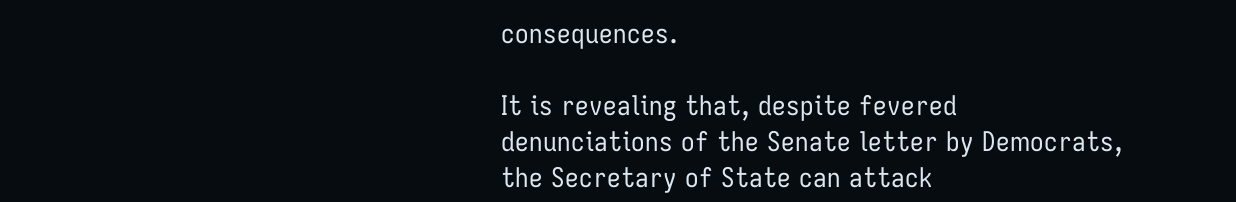consequences.

It is revealing that, despite fevered denunciations of the Senate letter by Democrats, the Secretary of State can attack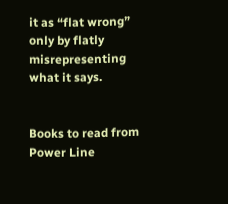it as “flat wrong” only by flatly misrepresenting what it says.


Books to read from Power Line